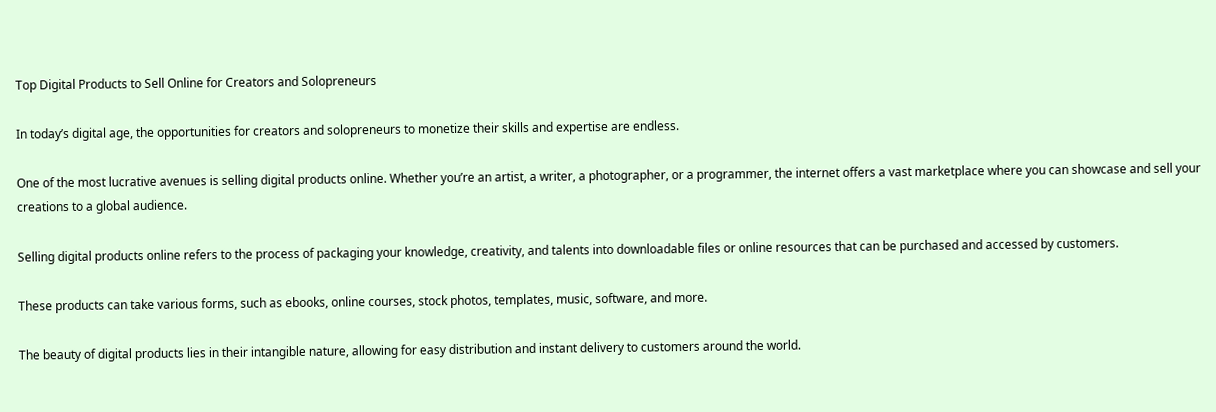Top Digital Products to Sell Online for Creators and Solopreneurs

In today’s digital age, the opportunities for creators and solopreneurs to monetize their skills and expertise are endless.

One of the most lucrative avenues is selling digital products online. Whether you’re an artist, a writer, a photographer, or a programmer, the internet offers a vast marketplace where you can showcase and sell your creations to a global audience.

Selling digital products online refers to the process of packaging your knowledge, creativity, and talents into downloadable files or online resources that can be purchased and accessed by customers.

These products can take various forms, such as ebooks, online courses, stock photos, templates, music, software, and more.

The beauty of digital products lies in their intangible nature, allowing for easy distribution and instant delivery to customers around the world.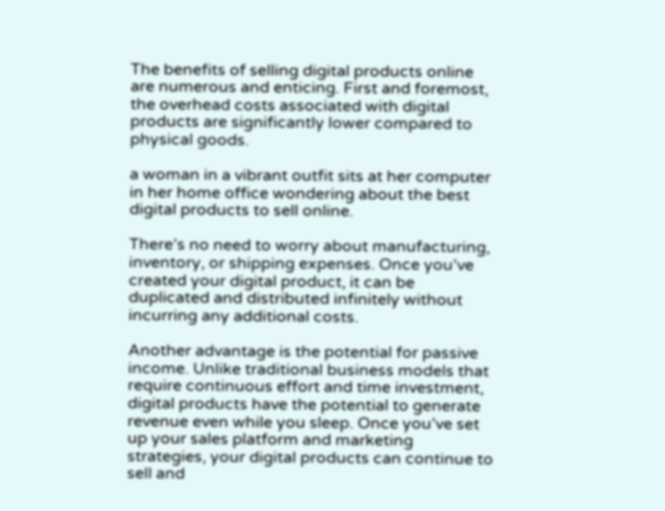The benefits of selling digital products online are numerous and enticing. First and foremost, the overhead costs associated with digital products are significantly lower compared to physical goods.

a woman in a vibrant outfit sits at her computer in her home office wondering about the best digital products to sell online.

There’s no need to worry about manufacturing, inventory, or shipping expenses. Once you’ve created your digital product, it can be duplicated and distributed infinitely without incurring any additional costs.

Another advantage is the potential for passive income. Unlike traditional business models that require continuous effort and time investment, digital products have the potential to generate revenue even while you sleep. Once you’ve set up your sales platform and marketing strategies, your digital products can continue to sell and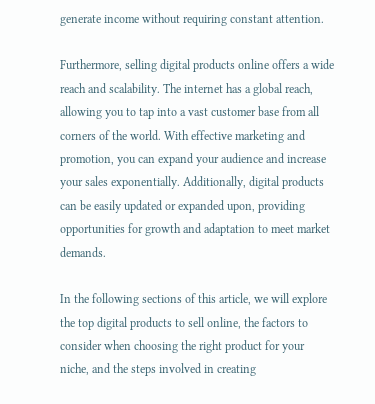generate income without requiring constant attention.

Furthermore, selling digital products online offers a wide reach and scalability. The internet has a global reach, allowing you to tap into a vast customer base from all corners of the world. With effective marketing and promotion, you can expand your audience and increase your sales exponentially. Additionally, digital products can be easily updated or expanded upon, providing opportunities for growth and adaptation to meet market demands.

In the following sections of this article, we will explore the top digital products to sell online, the factors to consider when choosing the right product for your niche, and the steps involved in creating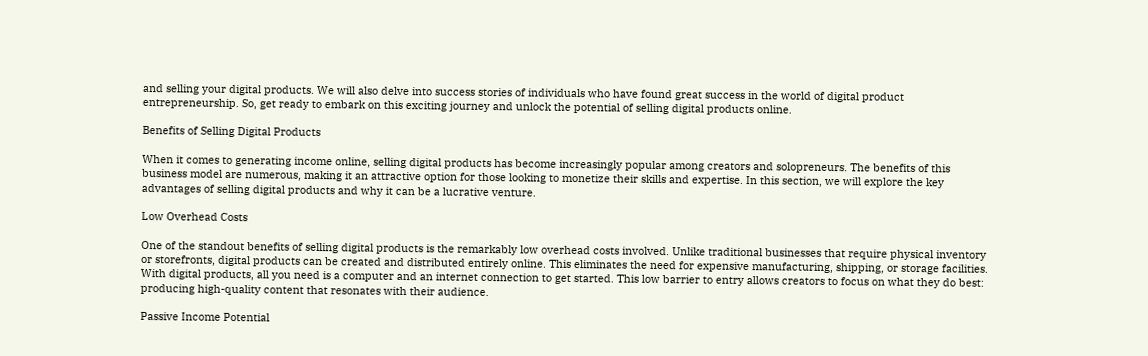and selling your digital products. We will also delve into success stories of individuals who have found great success in the world of digital product entrepreneurship. So, get ready to embark on this exciting journey and unlock the potential of selling digital products online.

Benefits of Selling Digital Products

When it comes to generating income online, selling digital products has become increasingly popular among creators and solopreneurs. The benefits of this business model are numerous, making it an attractive option for those looking to monetize their skills and expertise. In this section, we will explore the key advantages of selling digital products and why it can be a lucrative venture.

Low Overhead Costs

One of the standout benefits of selling digital products is the remarkably low overhead costs involved. Unlike traditional businesses that require physical inventory or storefronts, digital products can be created and distributed entirely online. This eliminates the need for expensive manufacturing, shipping, or storage facilities. With digital products, all you need is a computer and an internet connection to get started. This low barrier to entry allows creators to focus on what they do best: producing high-quality content that resonates with their audience.

Passive Income Potential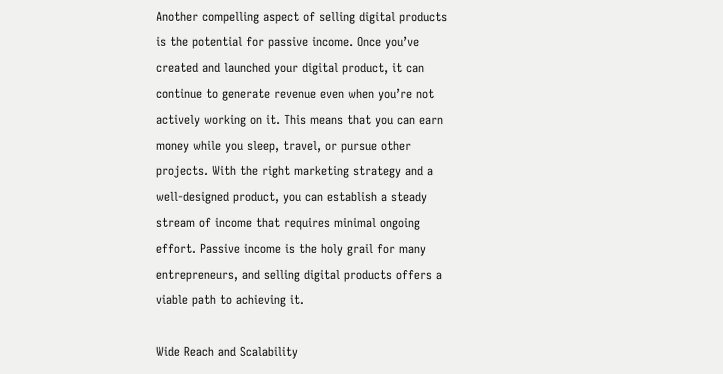Another compelling aspect of selling digital products is the potential for passive income. Once you’ve created and launched your digital product, it can continue to generate revenue even when you’re not actively working on it. This means that you can earn money while you sleep, travel, or pursue other projects. With the right marketing strategy and a well-designed product, you can establish a steady stream of income that requires minimal ongoing effort. Passive income is the holy grail for many entrepreneurs, and selling digital products offers a viable path to achieving it.

Wide Reach and Scalability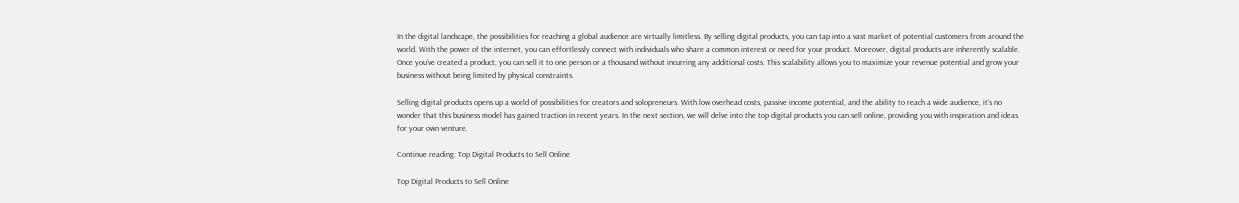In the digital landscape, the possibilities for reaching a global audience are virtually limitless. By selling digital products, you can tap into a vast market of potential customers from around the world. With the power of the internet, you can effortlessly connect with individuals who share a common interest or need for your product. Moreover, digital products are inherently scalable. Once you’ve created a product, you can sell it to one person or a thousand without incurring any additional costs. This scalability allows you to maximize your revenue potential and grow your business without being limited by physical constraints.

Selling digital products opens up a world of possibilities for creators and solopreneurs. With low overhead costs, passive income potential, and the ability to reach a wide audience, it’s no wonder that this business model has gained traction in recent years. In the next section, we will delve into the top digital products you can sell online, providing you with inspiration and ideas for your own venture.

Continue reading: Top Digital Products to Sell Online

Top Digital Products to Sell Online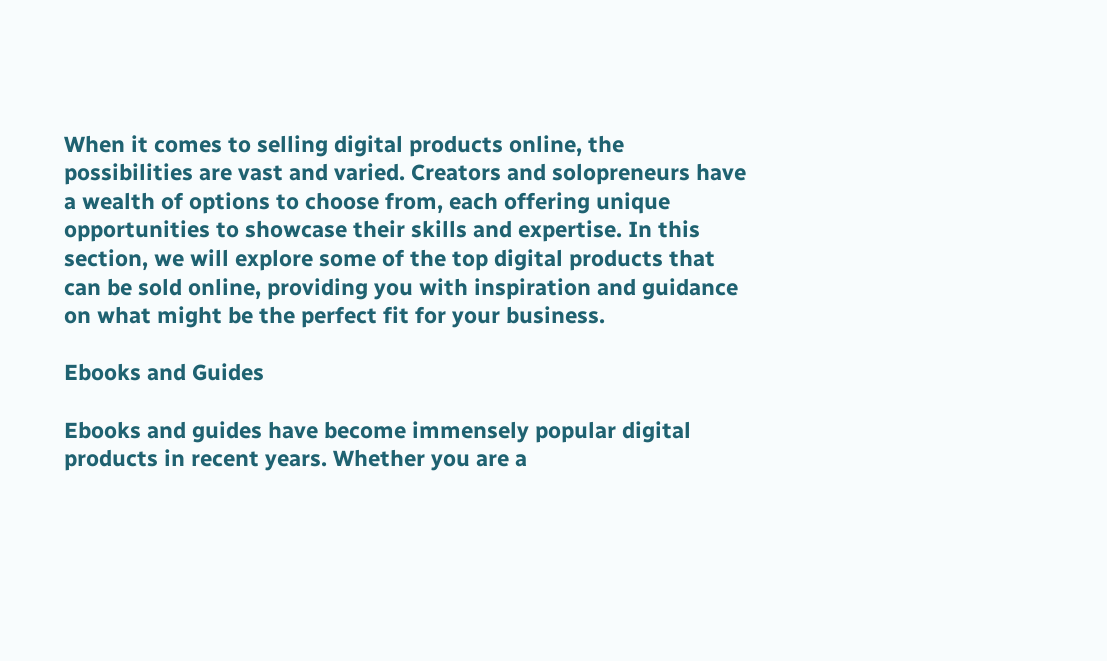When it comes to selling digital products online, the possibilities are vast and varied. Creators and solopreneurs have a wealth of options to choose from, each offering unique opportunities to showcase their skills and expertise. In this section, we will explore some of the top digital products that can be sold online, providing you with inspiration and guidance on what might be the perfect fit for your business.

Ebooks and Guides

Ebooks and guides have become immensely popular digital products in recent years. Whether you are a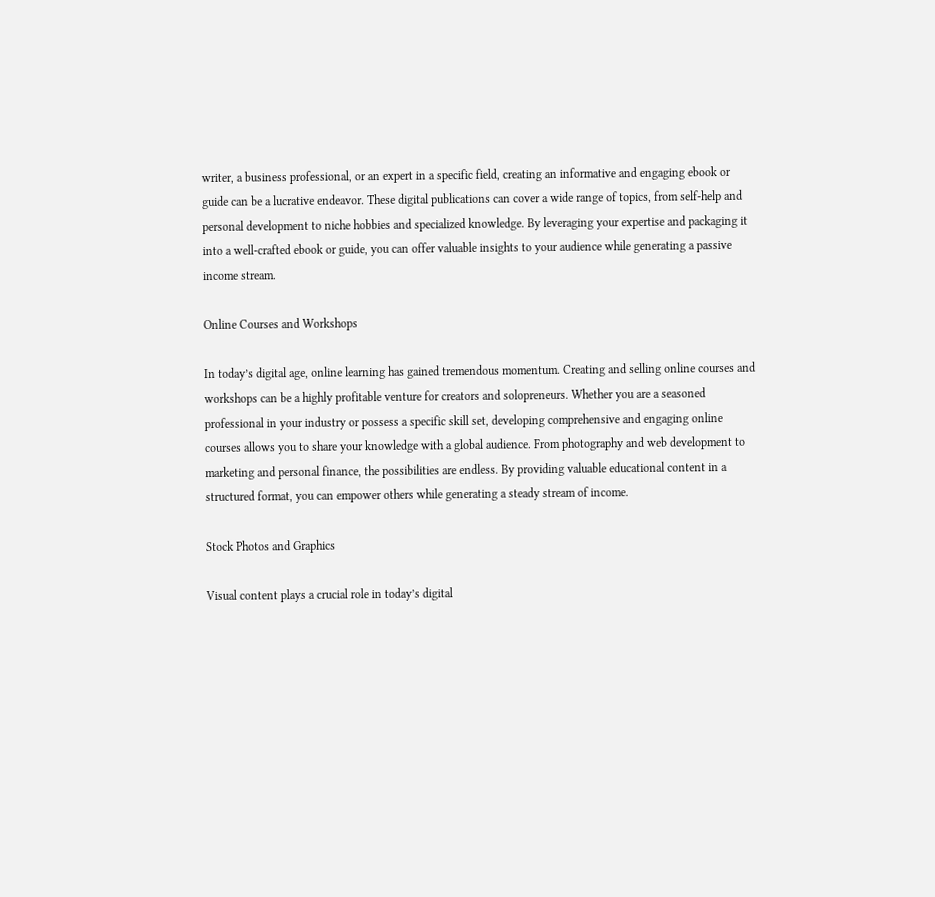writer, a business professional, or an expert in a specific field, creating an informative and engaging ebook or guide can be a lucrative endeavor. These digital publications can cover a wide range of topics, from self-help and personal development to niche hobbies and specialized knowledge. By leveraging your expertise and packaging it into a well-crafted ebook or guide, you can offer valuable insights to your audience while generating a passive income stream.

Online Courses and Workshops

In today’s digital age, online learning has gained tremendous momentum. Creating and selling online courses and workshops can be a highly profitable venture for creators and solopreneurs. Whether you are a seasoned professional in your industry or possess a specific skill set, developing comprehensive and engaging online courses allows you to share your knowledge with a global audience. From photography and web development to marketing and personal finance, the possibilities are endless. By providing valuable educational content in a structured format, you can empower others while generating a steady stream of income.

Stock Photos and Graphics

Visual content plays a crucial role in today’s digital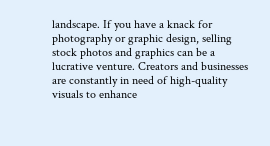landscape. If you have a knack for photography or graphic design, selling stock photos and graphics can be a lucrative venture. Creators and businesses are constantly in need of high-quality visuals to enhance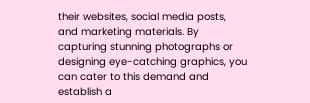their websites, social media posts, and marketing materials. By capturing stunning photographs or designing eye-catching graphics, you can cater to this demand and establish a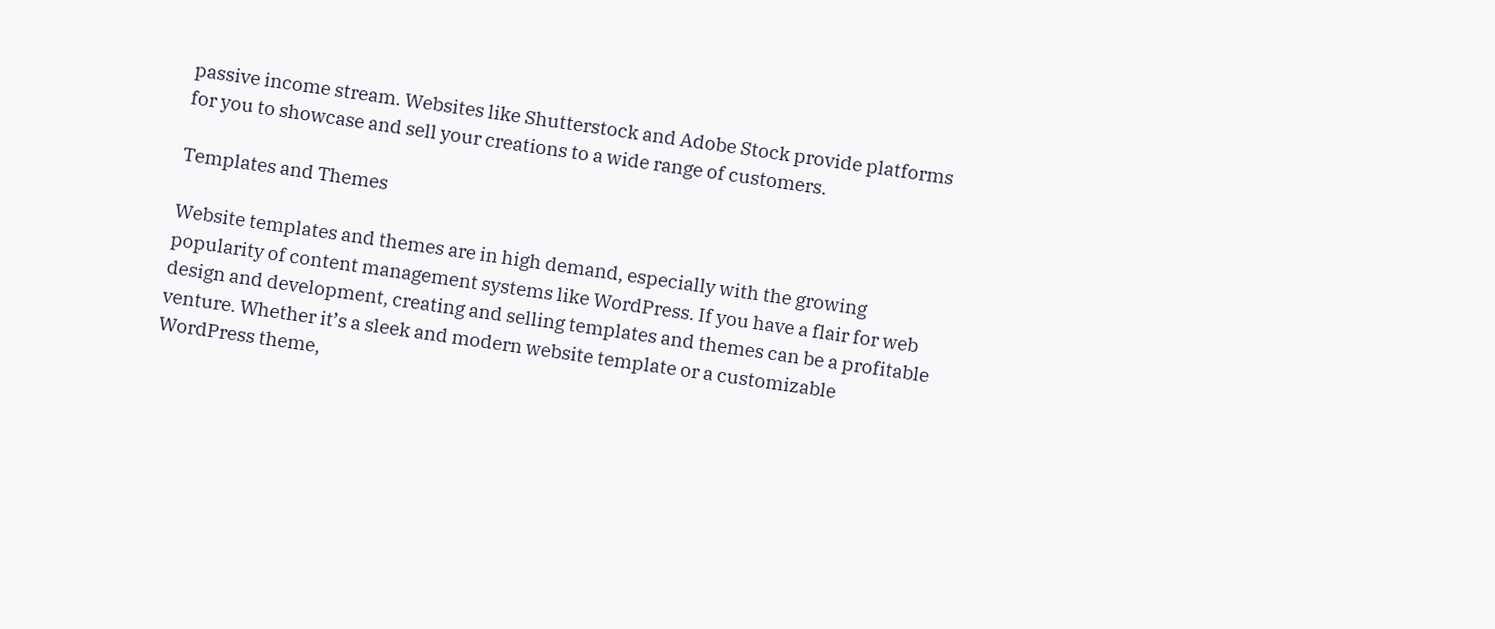passive income stream. Websites like Shutterstock and Adobe Stock provide platforms for you to showcase and sell your creations to a wide range of customers.

Templates and Themes

Website templates and themes are in high demand, especially with the growing popularity of content management systems like WordPress. If you have a flair for web design and development, creating and selling templates and themes can be a profitable venture. Whether it’s a sleek and modern website template or a customizable WordPress theme,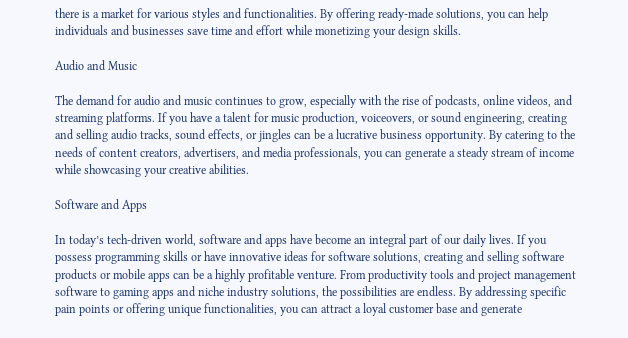there is a market for various styles and functionalities. By offering ready-made solutions, you can help individuals and businesses save time and effort while monetizing your design skills.

Audio and Music

The demand for audio and music continues to grow, especially with the rise of podcasts, online videos, and streaming platforms. If you have a talent for music production, voiceovers, or sound engineering, creating and selling audio tracks, sound effects, or jingles can be a lucrative business opportunity. By catering to the needs of content creators, advertisers, and media professionals, you can generate a steady stream of income while showcasing your creative abilities.

Software and Apps

In today’s tech-driven world, software and apps have become an integral part of our daily lives. If you possess programming skills or have innovative ideas for software solutions, creating and selling software products or mobile apps can be a highly profitable venture. From productivity tools and project management software to gaming apps and niche industry solutions, the possibilities are endless. By addressing specific pain points or offering unique functionalities, you can attract a loyal customer base and generate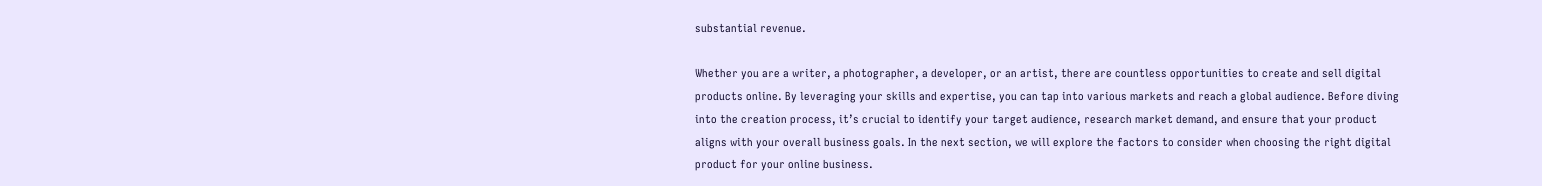substantial revenue.

Whether you are a writer, a photographer, a developer, or an artist, there are countless opportunities to create and sell digital products online. By leveraging your skills and expertise, you can tap into various markets and reach a global audience. Before diving into the creation process, it’s crucial to identify your target audience, research market demand, and ensure that your product aligns with your overall business goals. In the next section, we will explore the factors to consider when choosing the right digital product for your online business.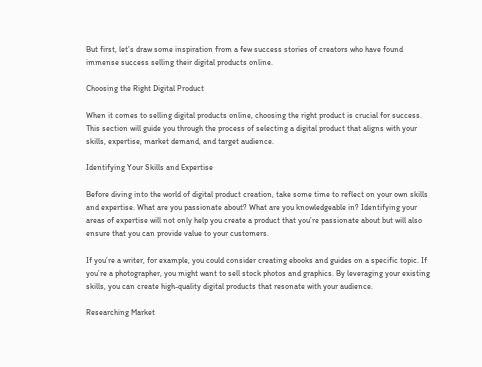But first, let’s draw some inspiration from a few success stories of creators who have found immense success selling their digital products online.

Choosing the Right Digital Product

When it comes to selling digital products online, choosing the right product is crucial for success. This section will guide you through the process of selecting a digital product that aligns with your skills, expertise, market demand, and target audience.

Identifying Your Skills and Expertise

Before diving into the world of digital product creation, take some time to reflect on your own skills and expertise. What are you passionate about? What are you knowledgeable in? Identifying your areas of expertise will not only help you create a product that you’re passionate about but will also ensure that you can provide value to your customers.

If you’re a writer, for example, you could consider creating ebooks and guides on a specific topic. If you’re a photographer, you might want to sell stock photos and graphics. By leveraging your existing skills, you can create high-quality digital products that resonate with your audience.

Researching Market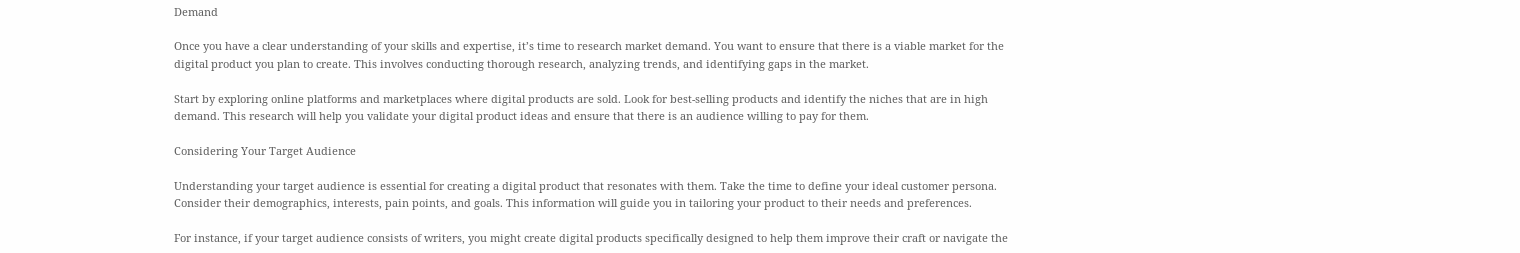Demand

Once you have a clear understanding of your skills and expertise, it’s time to research market demand. You want to ensure that there is a viable market for the digital product you plan to create. This involves conducting thorough research, analyzing trends, and identifying gaps in the market.

Start by exploring online platforms and marketplaces where digital products are sold. Look for best-selling products and identify the niches that are in high demand. This research will help you validate your digital product ideas and ensure that there is an audience willing to pay for them.

Considering Your Target Audience

Understanding your target audience is essential for creating a digital product that resonates with them. Take the time to define your ideal customer persona. Consider their demographics, interests, pain points, and goals. This information will guide you in tailoring your product to their needs and preferences.

For instance, if your target audience consists of writers, you might create digital products specifically designed to help them improve their craft or navigate the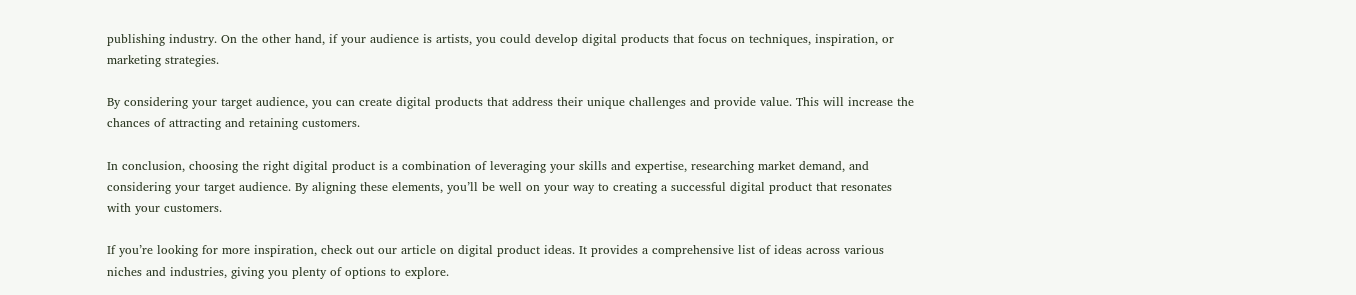publishing industry. On the other hand, if your audience is artists, you could develop digital products that focus on techniques, inspiration, or marketing strategies.

By considering your target audience, you can create digital products that address their unique challenges and provide value. This will increase the chances of attracting and retaining customers.

In conclusion, choosing the right digital product is a combination of leveraging your skills and expertise, researching market demand, and considering your target audience. By aligning these elements, you’ll be well on your way to creating a successful digital product that resonates with your customers.

If you’re looking for more inspiration, check out our article on digital product ideas. It provides a comprehensive list of ideas across various niches and industries, giving you plenty of options to explore.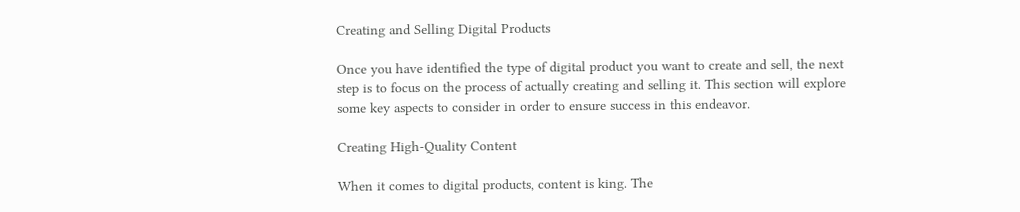Creating and Selling Digital Products

Once you have identified the type of digital product you want to create and sell, the next step is to focus on the process of actually creating and selling it. This section will explore some key aspects to consider in order to ensure success in this endeavor.

Creating High-Quality Content

When it comes to digital products, content is king. The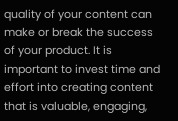quality of your content can make or break the success of your product. It is important to invest time and effort into creating content that is valuable, engaging,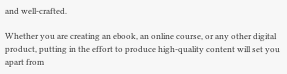and well-crafted.

Whether you are creating an ebook, an online course, or any other digital product, putting in the effort to produce high-quality content will set you apart from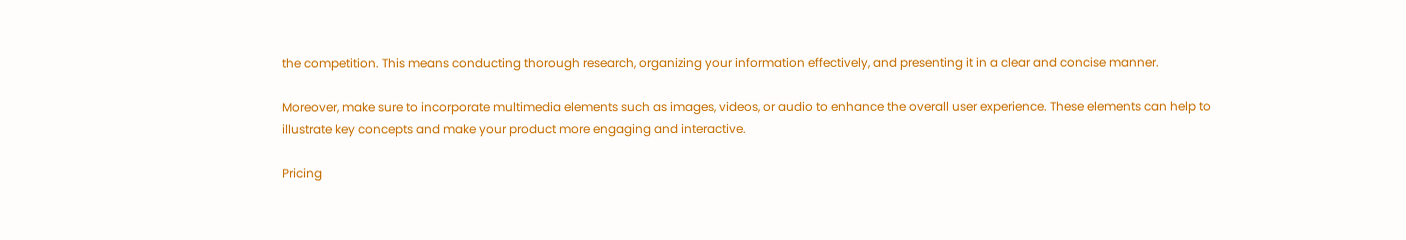the competition. This means conducting thorough research, organizing your information effectively, and presenting it in a clear and concise manner.

Moreover, make sure to incorporate multimedia elements such as images, videos, or audio to enhance the overall user experience. These elements can help to illustrate key concepts and make your product more engaging and interactive.

Pricing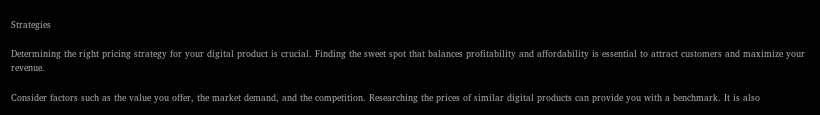Strategies

Determining the right pricing strategy for your digital product is crucial. Finding the sweet spot that balances profitability and affordability is essential to attract customers and maximize your revenue.

Consider factors such as the value you offer, the market demand, and the competition. Researching the prices of similar digital products can provide you with a benchmark. It is also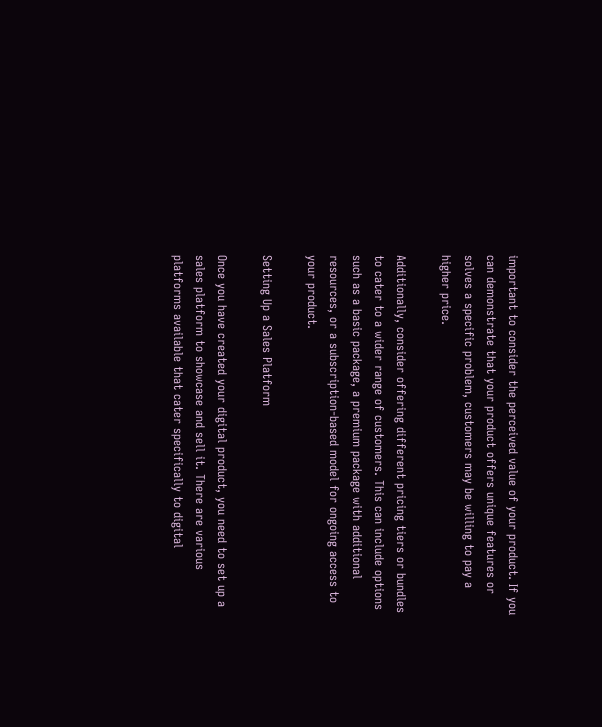important to consider the perceived value of your product. If you can demonstrate that your product offers unique features or solves a specific problem, customers may be willing to pay a higher price.

Additionally, consider offering different pricing tiers or bundles to cater to a wider range of customers. This can include options such as a basic package, a premium package with additional resources, or a subscription-based model for ongoing access to your product.

Setting Up a Sales Platform

Once you have created your digital product, you need to set up a sales platform to showcase and sell it. There are various platforms available that cater specifically to digital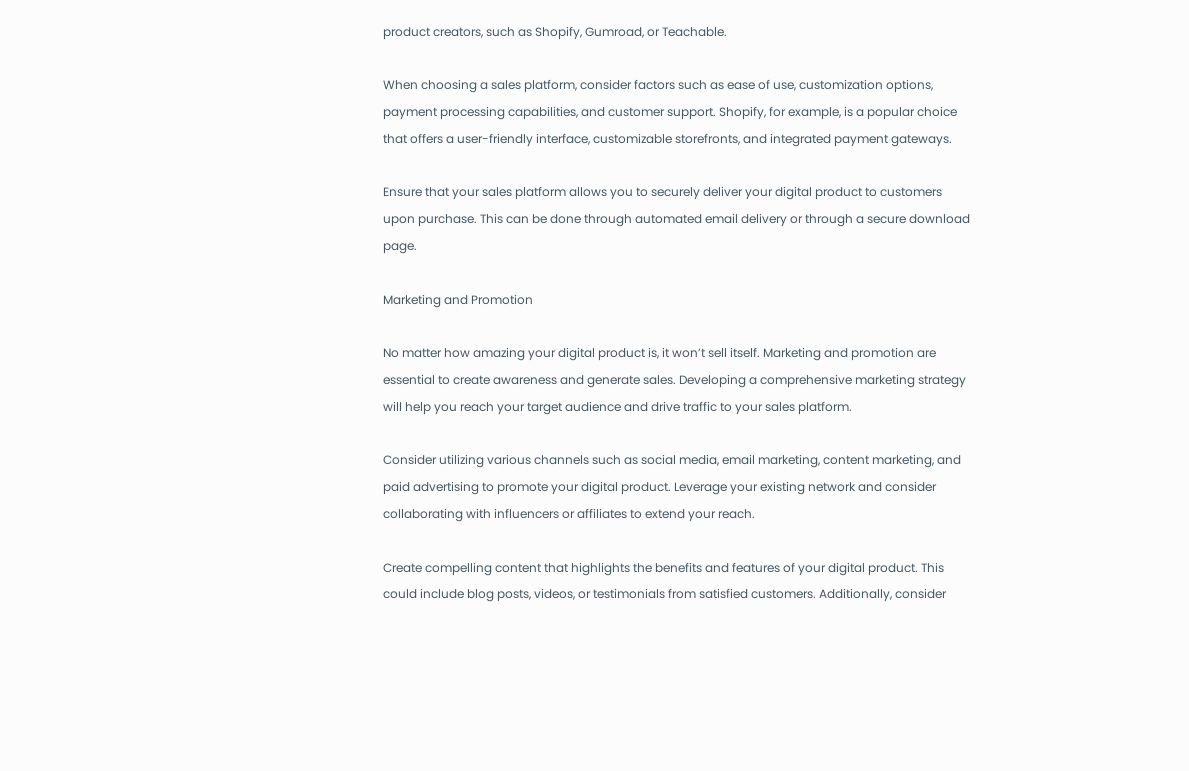product creators, such as Shopify, Gumroad, or Teachable.

When choosing a sales platform, consider factors such as ease of use, customization options, payment processing capabilities, and customer support. Shopify, for example, is a popular choice that offers a user-friendly interface, customizable storefronts, and integrated payment gateways.

Ensure that your sales platform allows you to securely deliver your digital product to customers upon purchase. This can be done through automated email delivery or through a secure download page.

Marketing and Promotion

No matter how amazing your digital product is, it won’t sell itself. Marketing and promotion are essential to create awareness and generate sales. Developing a comprehensive marketing strategy will help you reach your target audience and drive traffic to your sales platform.

Consider utilizing various channels such as social media, email marketing, content marketing, and paid advertising to promote your digital product. Leverage your existing network and consider collaborating with influencers or affiliates to extend your reach.

Create compelling content that highlights the benefits and features of your digital product. This could include blog posts, videos, or testimonials from satisfied customers. Additionally, consider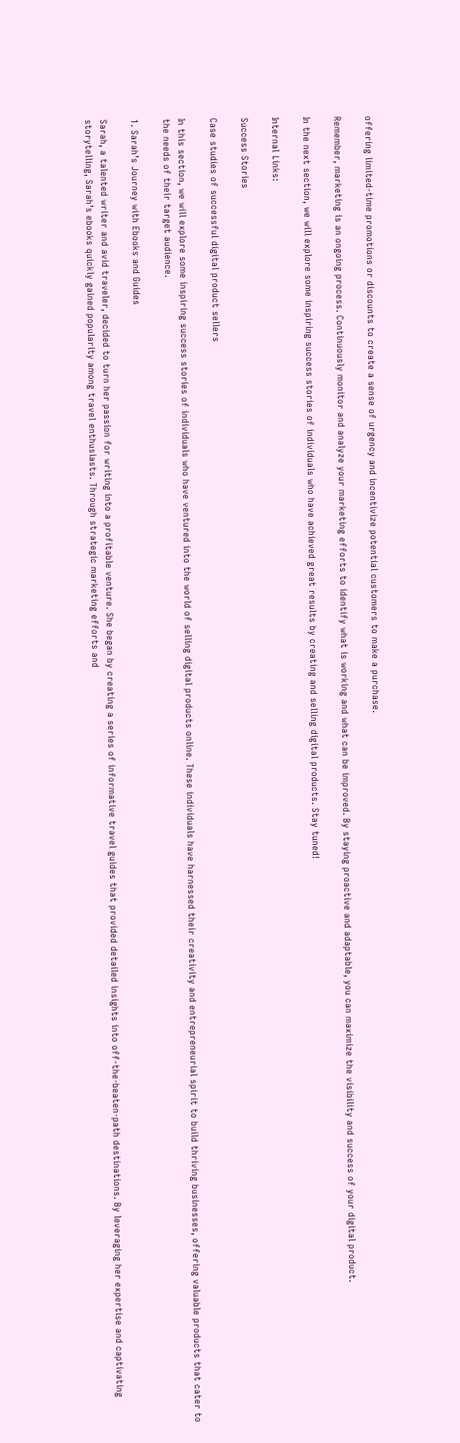offering limited-time promotions or discounts to create a sense of urgency and incentivize potential customers to make a purchase.

Remember, marketing is an ongoing process. Continuously monitor and analyze your marketing efforts to identify what is working and what can be improved. By staying proactive and adaptable, you can maximize the visibility and success of your digital product.

In the next section, we will explore some inspiring success stories of individuals who have achieved great results by creating and selling digital products. Stay tuned!

Internal Links:

Success Stories

Case studies of successful digital product sellers

In this section, we will explore some inspiring success stories of individuals who have ventured into the world of selling digital products online. These individuals have harnessed their creativity and entrepreneurial spirit to build thriving businesses, offering valuable products that cater to the needs of their target audience.

1. Sarah’s Journey with Ebooks and Guides

Sarah, a talented writer and avid traveler, decided to turn her passion for writing into a profitable venture. She began by creating a series of informative travel guides that provided detailed insights into off-the-beaten-path destinations. By leveraging her expertise and captivating storytelling, Sarah’s ebooks quickly gained popularity among travel enthusiasts. Through strategic marketing efforts and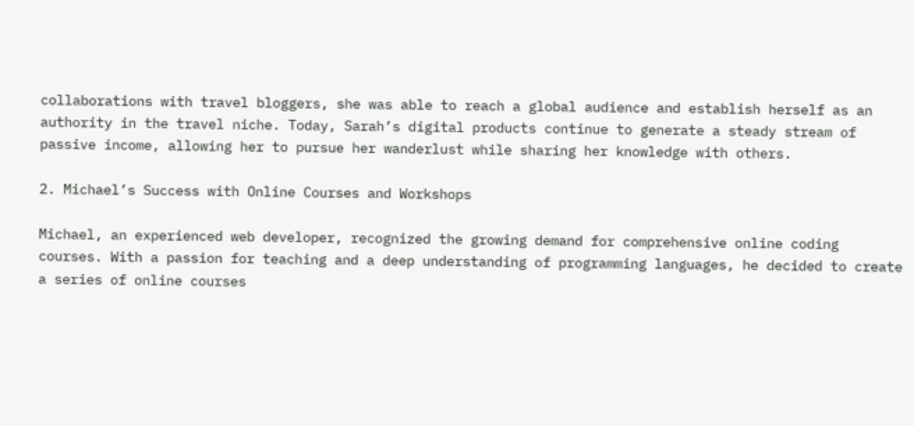collaborations with travel bloggers, she was able to reach a global audience and establish herself as an authority in the travel niche. Today, Sarah’s digital products continue to generate a steady stream of passive income, allowing her to pursue her wanderlust while sharing her knowledge with others.

2. Michael’s Success with Online Courses and Workshops

Michael, an experienced web developer, recognized the growing demand for comprehensive online coding courses. With a passion for teaching and a deep understanding of programming languages, he decided to create a series of online courses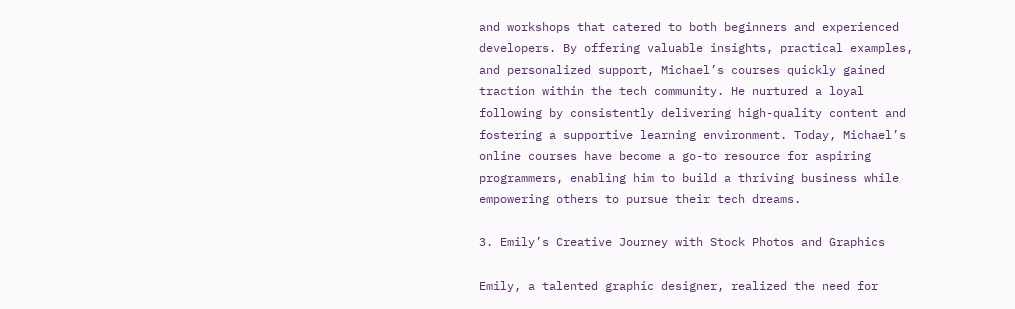and workshops that catered to both beginners and experienced developers. By offering valuable insights, practical examples, and personalized support, Michael’s courses quickly gained traction within the tech community. He nurtured a loyal following by consistently delivering high-quality content and fostering a supportive learning environment. Today, Michael’s online courses have become a go-to resource for aspiring programmers, enabling him to build a thriving business while empowering others to pursue their tech dreams.

3. Emily’s Creative Journey with Stock Photos and Graphics

Emily, a talented graphic designer, realized the need for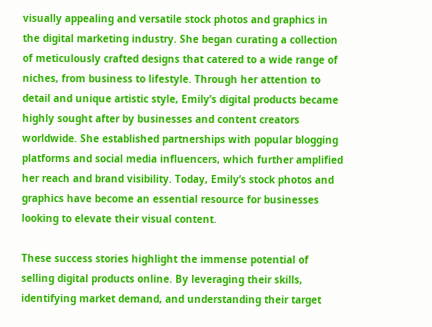visually appealing and versatile stock photos and graphics in the digital marketing industry. She began curating a collection of meticulously crafted designs that catered to a wide range of niches, from business to lifestyle. Through her attention to detail and unique artistic style, Emily’s digital products became highly sought after by businesses and content creators worldwide. She established partnerships with popular blogging platforms and social media influencers, which further amplified her reach and brand visibility. Today, Emily’s stock photos and graphics have become an essential resource for businesses looking to elevate their visual content.

These success stories highlight the immense potential of selling digital products online. By leveraging their skills, identifying market demand, and understanding their target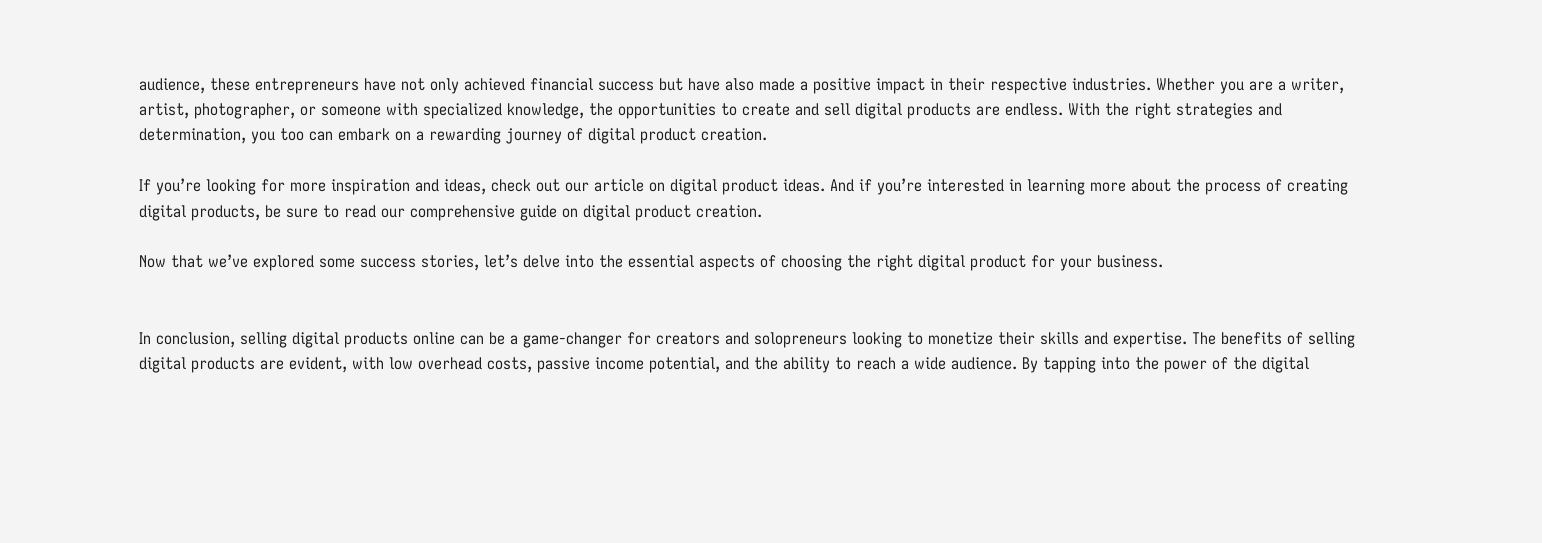audience, these entrepreneurs have not only achieved financial success but have also made a positive impact in their respective industries. Whether you are a writer, artist, photographer, or someone with specialized knowledge, the opportunities to create and sell digital products are endless. With the right strategies and determination, you too can embark on a rewarding journey of digital product creation.

If you’re looking for more inspiration and ideas, check out our article on digital product ideas. And if you’re interested in learning more about the process of creating digital products, be sure to read our comprehensive guide on digital product creation.

Now that we’ve explored some success stories, let’s delve into the essential aspects of choosing the right digital product for your business.


In conclusion, selling digital products online can be a game-changer for creators and solopreneurs looking to monetize their skills and expertise. The benefits of selling digital products are evident, with low overhead costs, passive income potential, and the ability to reach a wide audience. By tapping into the power of the digital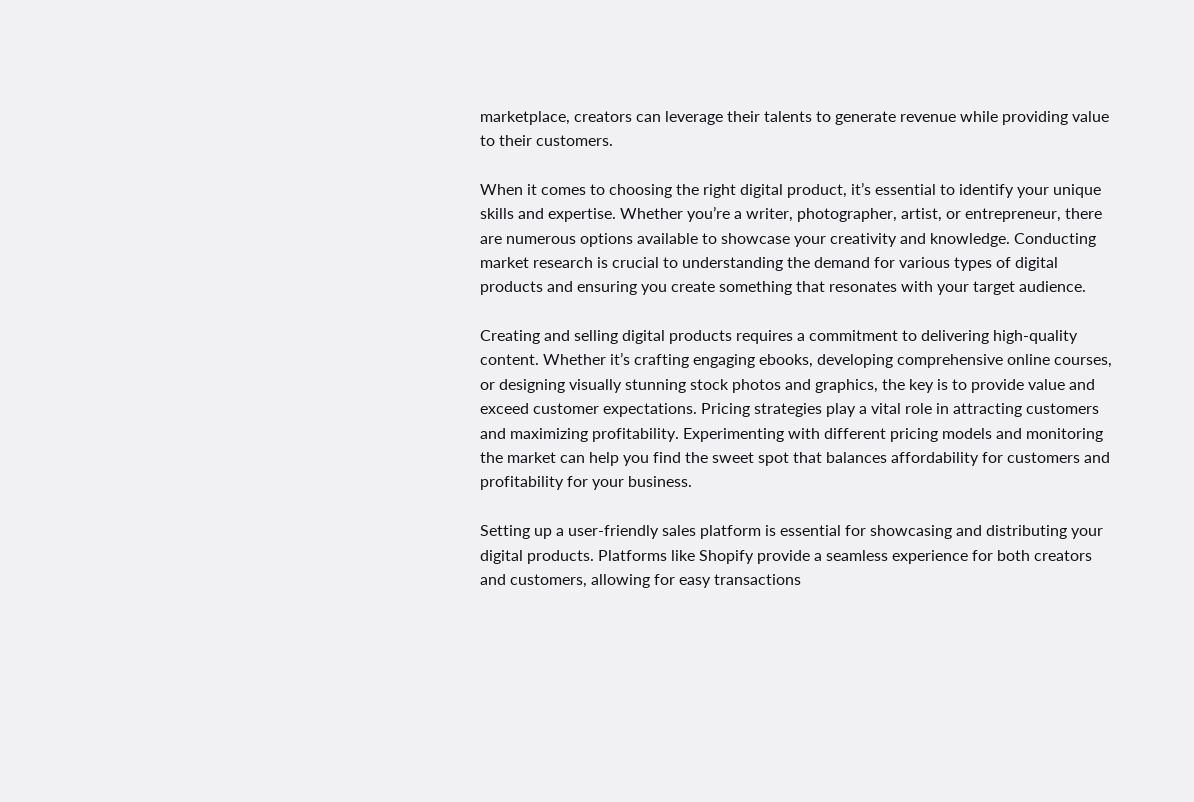marketplace, creators can leverage their talents to generate revenue while providing value to their customers.

When it comes to choosing the right digital product, it’s essential to identify your unique skills and expertise. Whether you’re a writer, photographer, artist, or entrepreneur, there are numerous options available to showcase your creativity and knowledge. Conducting market research is crucial to understanding the demand for various types of digital products and ensuring you create something that resonates with your target audience.

Creating and selling digital products requires a commitment to delivering high-quality content. Whether it’s crafting engaging ebooks, developing comprehensive online courses, or designing visually stunning stock photos and graphics, the key is to provide value and exceed customer expectations. Pricing strategies play a vital role in attracting customers and maximizing profitability. Experimenting with different pricing models and monitoring the market can help you find the sweet spot that balances affordability for customers and profitability for your business.

Setting up a user-friendly sales platform is essential for showcasing and distributing your digital products. Platforms like Shopify provide a seamless experience for both creators and customers, allowing for easy transactions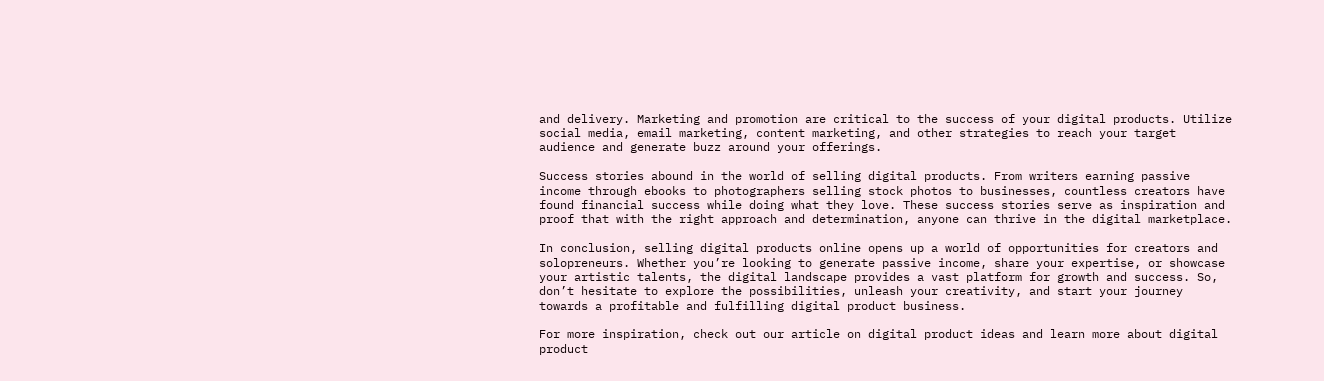and delivery. Marketing and promotion are critical to the success of your digital products. Utilize social media, email marketing, content marketing, and other strategies to reach your target audience and generate buzz around your offerings.

Success stories abound in the world of selling digital products. From writers earning passive income through ebooks to photographers selling stock photos to businesses, countless creators have found financial success while doing what they love. These success stories serve as inspiration and proof that with the right approach and determination, anyone can thrive in the digital marketplace.

In conclusion, selling digital products online opens up a world of opportunities for creators and solopreneurs. Whether you’re looking to generate passive income, share your expertise, or showcase your artistic talents, the digital landscape provides a vast platform for growth and success. So, don’t hesitate to explore the possibilities, unleash your creativity, and start your journey towards a profitable and fulfilling digital product business.

For more inspiration, check out our article on digital product ideas and learn more about digital product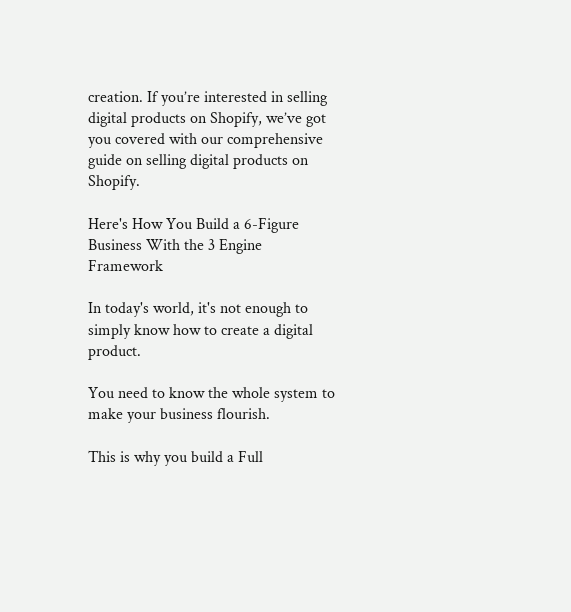creation. If you’re interested in selling digital products on Shopify, we’ve got you covered with our comprehensive guide on selling digital products on Shopify.

Here's How You Build a 6-Figure Business With the 3 Engine Framework

In today's world, it's not enough to simply know how to create a digital product.

You need to know the whole system to make your business flourish.

This is why you build a Full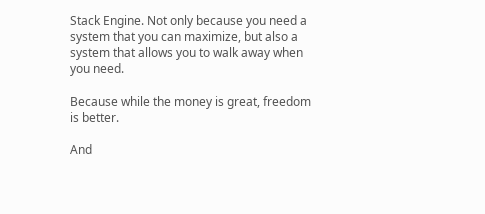Stack Engine. Not only because you need a system that you can maximize, but also a system that allows you to walk away when you need.

Because while the money is great, freedom is better.

And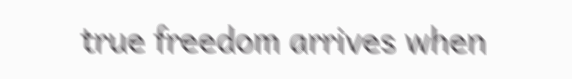true freedom arrives when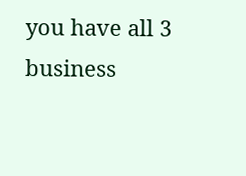you have all 3 business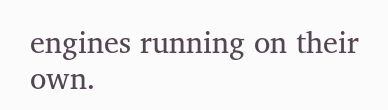engines running on their own.